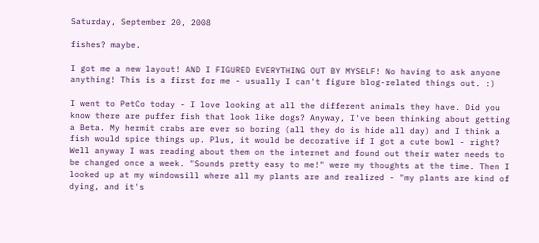Saturday, September 20, 2008

fishes? maybe.

I got me a new layout! AND I FIGURED EVERYTHING OUT BY MYSELF! No having to ask anyone anything! This is a first for me - usually I can't figure blog-related things out. :)

I went to PetCo today - I love looking at all the different animals they have. Did you know there are puffer fish that look like dogs? Anyway, I've been thinking about getting a Beta. My hermit crabs are ever so boring (all they do is hide all day) and I think a fish would spice things up. Plus, it would be decorative if I got a cute bowl - right? Well anyway I was reading about them on the internet and found out their water needs to be changed once a week. "Sounds pretty easy to me!" were my thoughts at the time. Then I looked up at my windowsill where all my plants are and realized - "my plants are kind of dying, and it's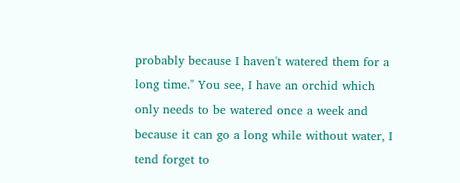probably because I haven't watered them for a long time." You see, I have an orchid which only needs to be watered once a week and because it can go a long while without water, I tend forget to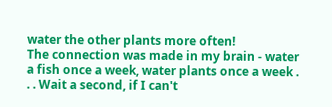water the other plants more often!
The connection was made in my brain - water a fish once a week, water plants once a week . . . Wait a second, if I can't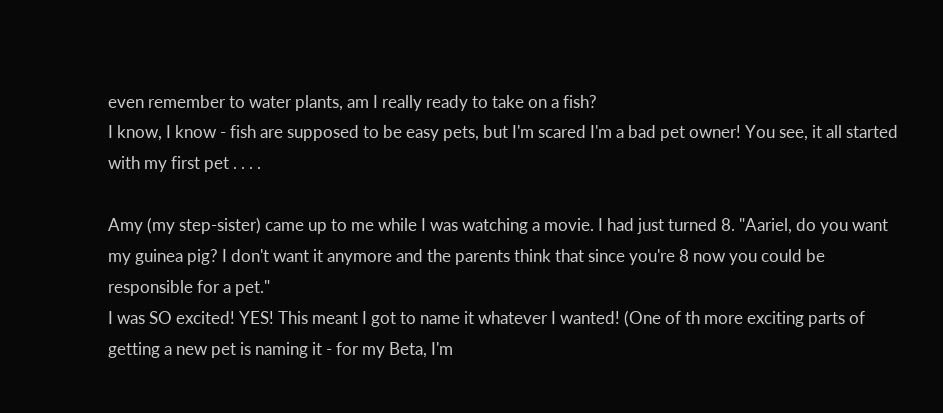even remember to water plants, am I really ready to take on a fish?
I know, I know - fish are supposed to be easy pets, but I'm scared I'm a bad pet owner! You see, it all started with my first pet . . . .

Amy (my step-sister) came up to me while I was watching a movie. I had just turned 8. "Aariel, do you want my guinea pig? I don't want it anymore and the parents think that since you're 8 now you could be responsible for a pet."
I was SO excited! YES! This meant I got to name it whatever I wanted! (One of th more exciting parts of getting a new pet is naming it - for my Beta, I'm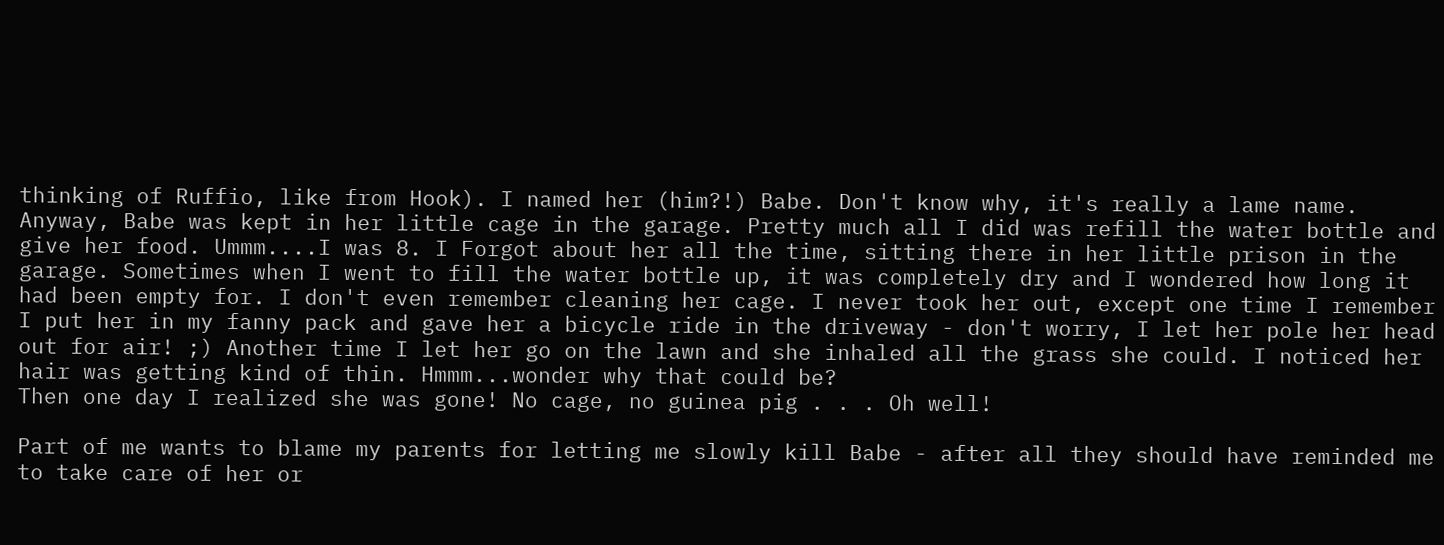thinking of Ruffio, like from Hook). I named her (him?!) Babe. Don't know why, it's really a lame name.
Anyway, Babe was kept in her little cage in the garage. Pretty much all I did was refill the water bottle and give her food. Ummm....I was 8. I Forgot about her all the time, sitting there in her little prison in the garage. Sometimes when I went to fill the water bottle up, it was completely dry and I wondered how long it had been empty for. I don't even remember cleaning her cage. I never took her out, except one time I remember I put her in my fanny pack and gave her a bicycle ride in the driveway - don't worry, I let her pole her head out for air! ;) Another time I let her go on the lawn and she inhaled all the grass she could. I noticed her hair was getting kind of thin. Hmmm...wonder why that could be?
Then one day I realized she was gone! No cage, no guinea pig . . . Oh well!

Part of me wants to blame my parents for letting me slowly kill Babe - after all they should have reminded me to take care of her or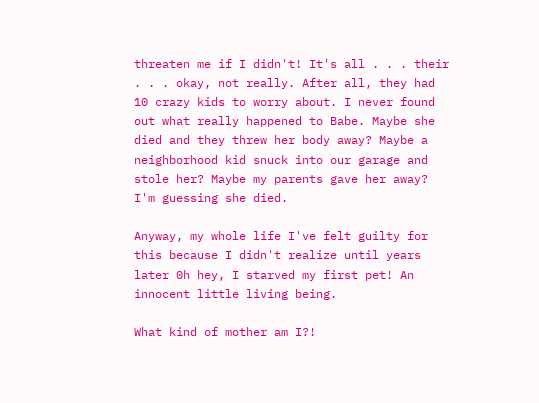threaten me if I didn't! It's all . . . their . . . okay, not really. After all, they had 10 crazy kids to worry about. I never found out what really happened to Babe. Maybe she died and they threw her body away? Maybe a neighborhood kid snuck into our garage and stole her? Maybe my parents gave her away? I'm guessing she died.

Anyway, my whole life I've felt guilty for this because I didn't realize until years later 0h hey, I starved my first pet! An innocent little living being.

What kind of mother am I?!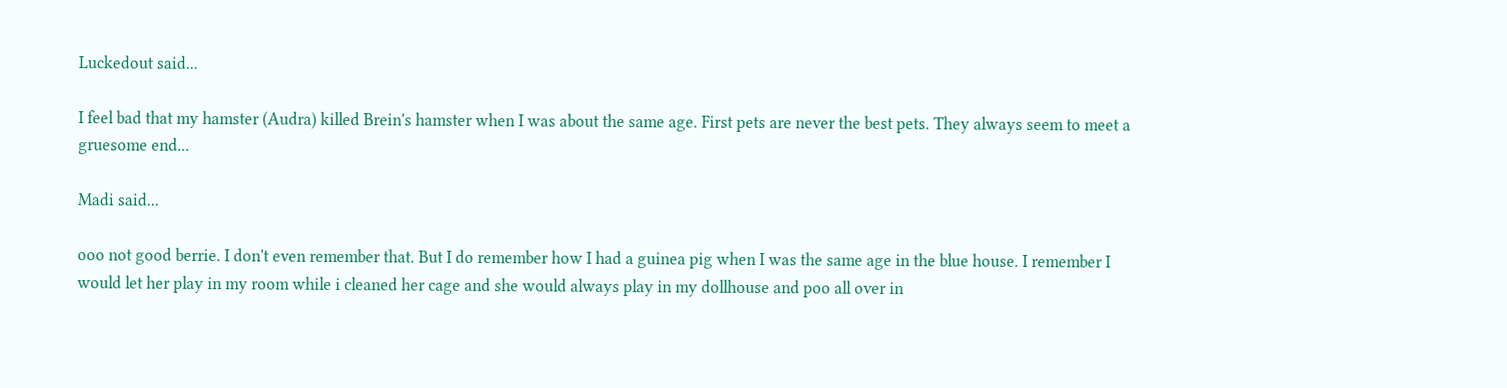Luckedout said...

I feel bad that my hamster (Audra) killed Brein's hamster when I was about the same age. First pets are never the best pets. They always seem to meet a gruesome end...

Madi said...

ooo not good berrie. I don't even remember that. But I do remember how I had a guinea pig when I was the same age in the blue house. I remember I would let her play in my room while i cleaned her cage and she would always play in my dollhouse and poo all over in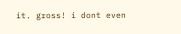it. gross! i dont even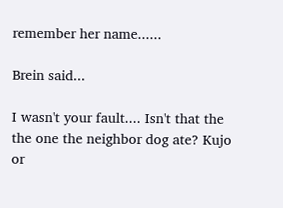remember her name......

Brein said...

I wasn't your fault.... Isn't that the the one the neighbor dog ate? Kujo or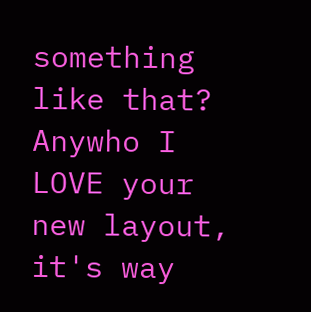something like that? Anywho I LOVE your new layout, it's way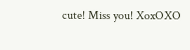cute! Miss you! XoxOXO